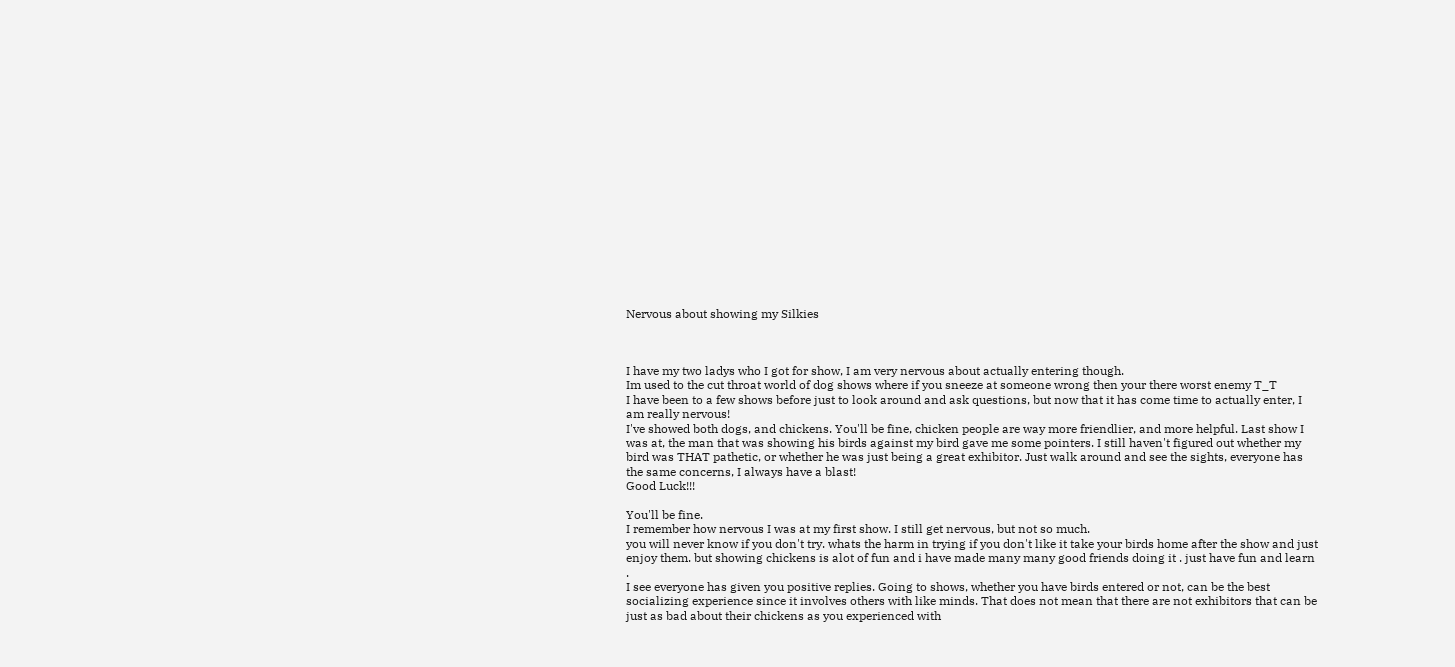Nervous about showing my Silkies



I have my two ladys who I got for show, I am very nervous about actually entering though.
Im used to the cut throat world of dog shows where if you sneeze at someone wrong then your there worst enemy T_T
I have been to a few shows before just to look around and ask questions, but now that it has come time to actually enter, I am really nervous!
I've showed both dogs, and chickens. You'll be fine, chicken people are way more friendlier, and more helpful. Last show I was at, the man that was showing his birds against my bird gave me some pointers. I still haven't figured out whether my bird was THAT pathetic, or whether he was just being a great exhibitor. Just walk around and see the sights, everyone has the same concerns, I always have a blast!
Good Luck!!!

You'll be fine.
I remember how nervous I was at my first show. I still get nervous, but not so much.
you will never know if you don't try. whats the harm in trying if you don't like it take your birds home after the show and just enjoy them. but showing chickens is alot of fun and i have made many many good friends doing it . just have fun and learn .
I see everyone has given you positive replies. Going to shows, whether you have birds entered or not, can be the best socializing experience since it involves others with like minds. That does not mean that there are not exhibitors that can be just as bad about their chickens as you experienced with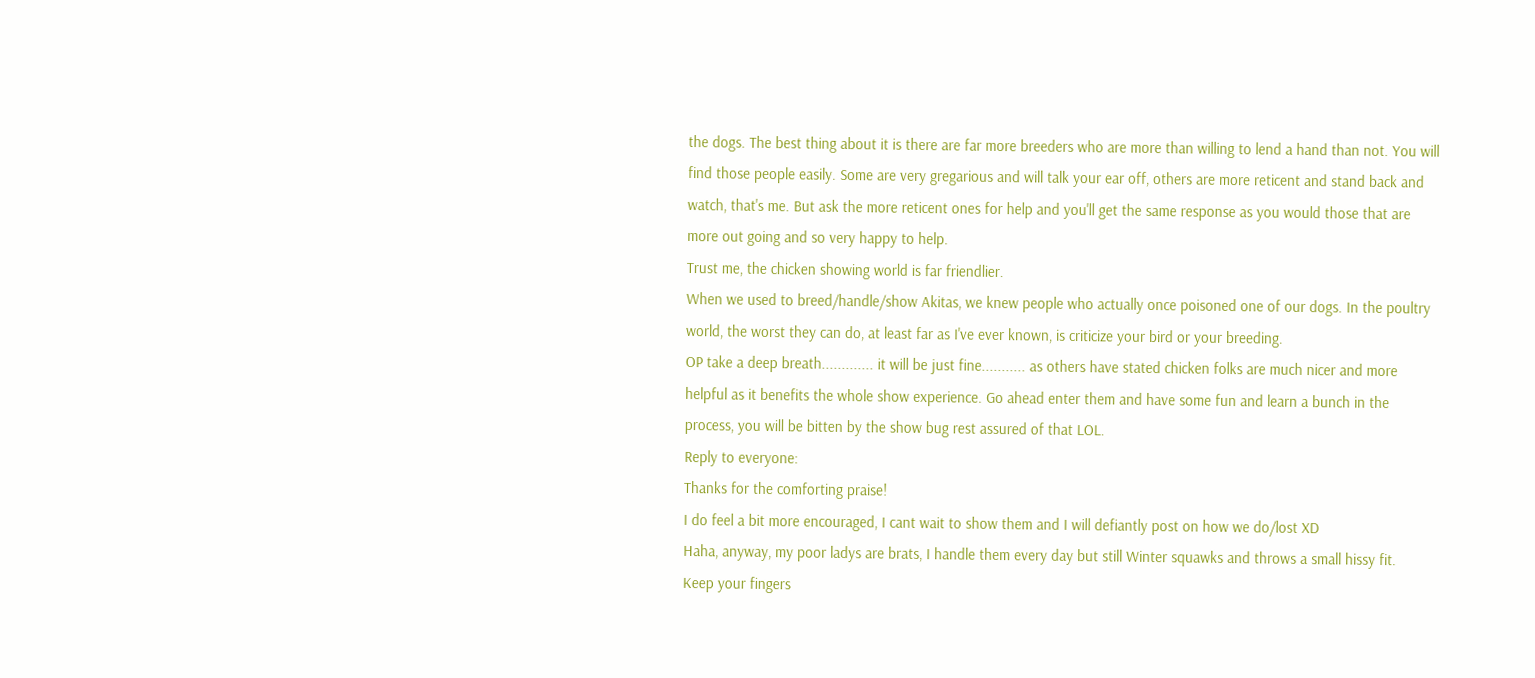the dogs. The best thing about it is there are far more breeders who are more than willing to lend a hand than not. You will find those people easily. Some are very gregarious and will talk your ear off, others are more reticent and stand back and watch, that's me. But ask the more reticent ones for help and you'll get the same response as you would those that are more out going and so very happy to help.
Trust me, the chicken showing world is far friendlier.
When we used to breed/handle/show Akitas, we knew people who actually once poisoned one of our dogs. In the poultry world, the worst they can do, at least far as I've ever known, is criticize your bird or your breeding.
OP take a deep breath............. it will be just fine........... as others have stated chicken folks are much nicer and more helpful as it benefits the whole show experience. Go ahead enter them and have some fun and learn a bunch in the process, you will be bitten by the show bug rest assured of that LOL.
Reply to everyone:
Thanks for the comforting praise!
I do feel a bit more encouraged, I cant wait to show them and I will defiantly post on how we do/lost XD
Haha, anyway, my poor ladys are brats, I handle them every day but still Winter squawks and throws a small hissy fit.
Keep your fingers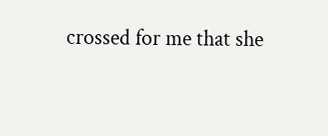crossed for me that she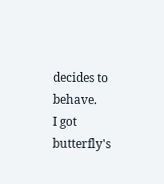decides to behave.
I got butterfly's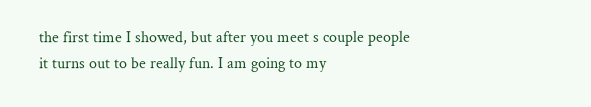the first time I showed, but after you meet s couple people it turns out to be really fun. I am going to my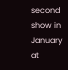second show in January at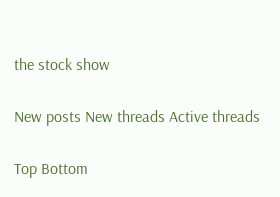the stock show

New posts New threads Active threads

Top Bottom